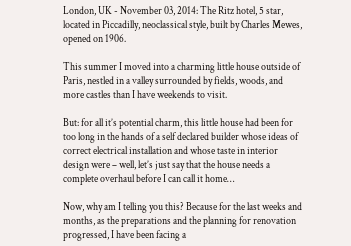London, UK - November 03, 2014: The Ritz hotel, 5 star, located in Piccadilly, neoclassical style, built by Charles Mewes, opened on 1906.

This summer I moved into a charming little house outside of Paris, nestled in a valley surrounded by fields, woods, and more castles than I have weekends to visit.

But: for all it’s potential charm, this little house had been for too long in the hands of a self declared builder whose ideas of correct electrical installation and whose taste in interior design were – well, let’s just say that the house needs a complete overhaul before I can call it home…

Now, why am I telling you this? Because for the last weeks and months, as the preparations and the planning for renovation progressed, I have been facing a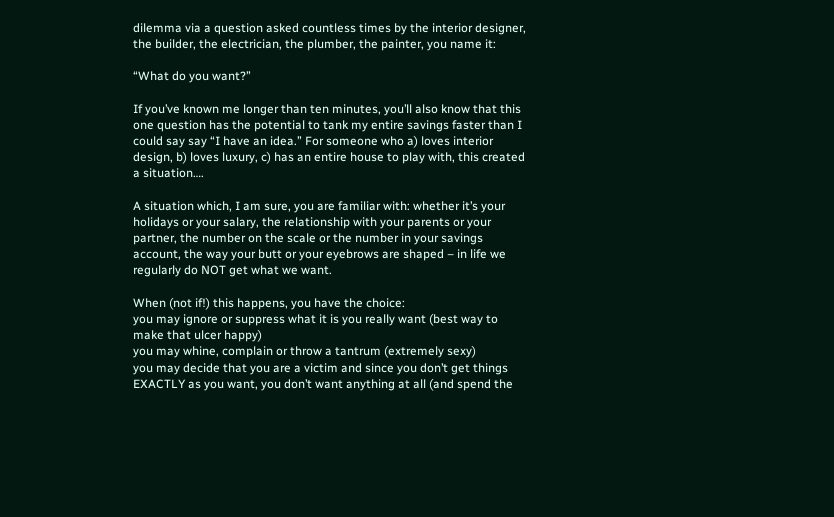dilemma via a question asked countless times by the interior designer, the builder, the electrician, the plumber, the painter, you name it:

“What do you want?”

If you’ve known me longer than ten minutes, you’ll also know that this one question has the potential to tank my entire savings faster than I could say say “I have an idea.” For someone who a) loves interior design, b) loves luxury, c) has an entire house to play with, this created a situation….

A situation which, I am sure, you are familiar with: whether it’s your holidays or your salary, the relationship with your parents or your partner, the number on the scale or the number in your savings account, the way your butt or your eyebrows are shaped – in life we regularly do NOT get what we want.

When (not if!) this happens, you have the choice:
you may ignore or suppress what it is you really want (best way to make that ulcer happy)
you may whine, complain or throw a tantrum (extremely sexy)
you may decide that you are a victim and since you don’t get things EXACTLY as you want, you don’t want anything at all (and spend the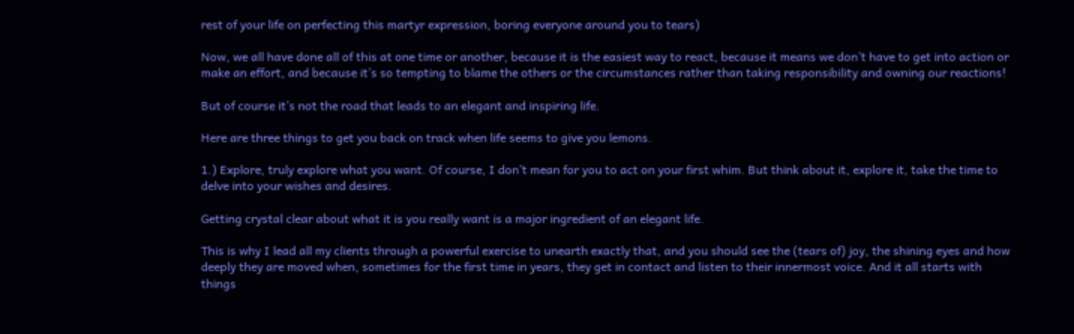rest of your life on perfecting this martyr expression, boring everyone around you to tears)

Now, we all have done all of this at one time or another, because it is the easiest way to react, because it means we don’t have to get into action or make an effort, and because it’s so tempting to blame the others or the circumstances rather than taking responsibility and owning our reactions!

But of course it’s not the road that leads to an elegant and inspiring life.

Here are three things to get you back on track when life seems to give you lemons.

1.) Explore, truly explore what you want. Of course, I don’t mean for you to act on your first whim. But think about it, explore it, take the time to delve into your wishes and desires.

Getting crystal clear about what it is you really want is a major ingredient of an elegant life.

This is why I lead all my clients through a powerful exercise to unearth exactly that, and you should see the (tears of) joy, the shining eyes and how deeply they are moved when, sometimes for the first time in years, they get in contact and listen to their innermost voice. And it all starts with things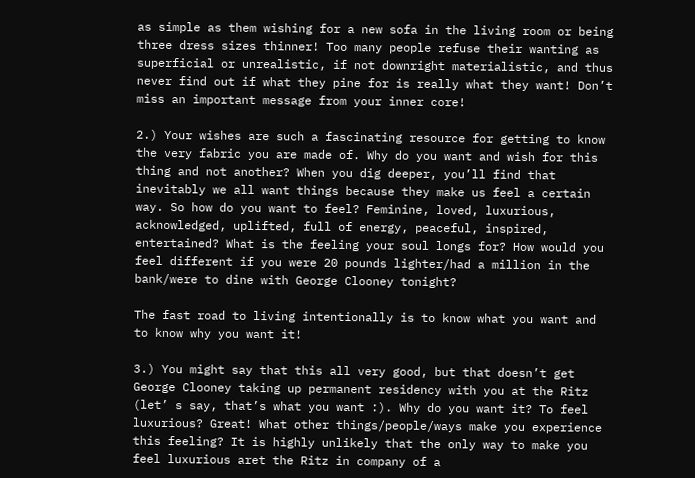as simple as them wishing for a new sofa in the living room or being three dress sizes thinner! Too many people refuse their wanting as superficial or unrealistic, if not downright materialistic, and thus never find out if what they pine for is really what they want! Don’t miss an important message from your inner core!

2.) Your wishes are such a fascinating resource for getting to know the very fabric you are made of. Why do you want and wish for this thing and not another? When you dig deeper, you’ll find that inevitably we all want things because they make us feel a certain way. So how do you want to feel? Feminine, loved, luxurious, acknowledged, uplifted, full of energy, peaceful, inspired, entertained? What is the feeling your soul longs for? How would you feel different if you were 20 pounds lighter/had a million in the bank/were to dine with George Clooney tonight?

The fast road to living intentionally is to know what you want and to know why you want it!

3.) You might say that this all very good, but that doesn’t get George Clooney taking up permanent residency with you at the Ritz (let’ s say, that’s what you want :). Why do you want it? To feel luxurious? Great! What other things/people/ways make you experience this feeling? It is highly unlikely that the only way to make you feel luxurious aret the Ritz in company of a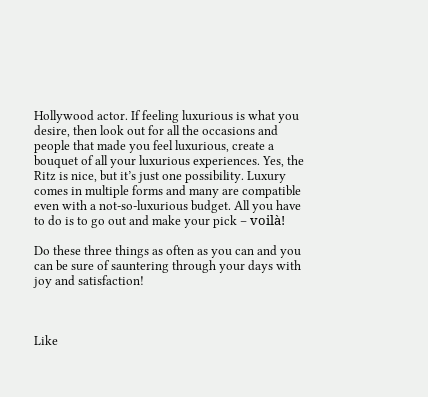Hollywood actor. If feeling luxurious is what you desire, then look out for all the occasions and people that made you feel luxurious, create a bouquet of all your luxurious experiences. Yes, the Ritz is nice, but it’s just one possibility. Luxury comes in multiple forms and many are compatible even with a not-so-luxurious budget. All you have to do is to go out and make your pick – voilà!

Do these three things as often as you can and you can be sure of sauntering through your days with joy and satisfaction!



Like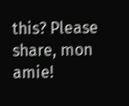this? Please share, mon amie!